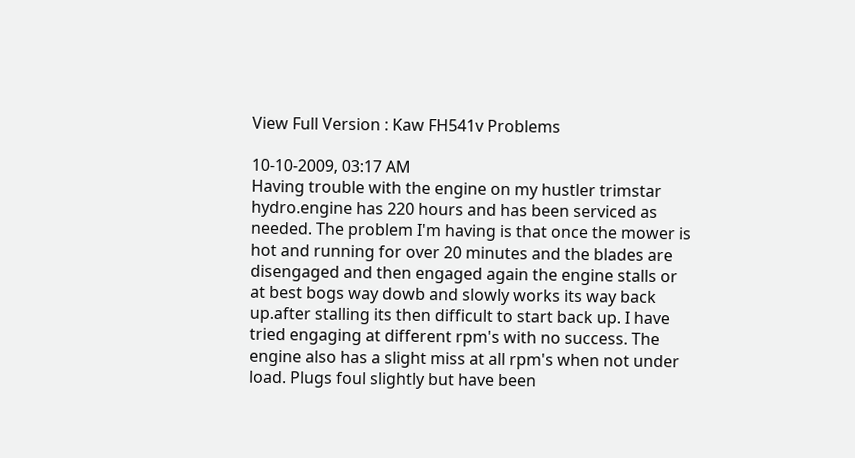View Full Version : Kaw FH541v Problems

10-10-2009, 03:17 AM
Having trouble with the engine on my hustler trimstar hydro.engine has 220 hours and has been serviced as needed. The problem I'm having is that once the mower is hot and running for over 20 minutes and the blades are disengaged and then engaged again the engine stalls or at best bogs way dowb and slowly works its way back up.after stalling its then difficult to start back up. I have tried engaging at different rpm's with no success. The engine also has a slight miss at all rpm's when not under load. Plugs foul slightly but have been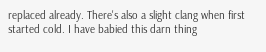replaced already. There's also a slight clang when first started cold. I have babied this darn thing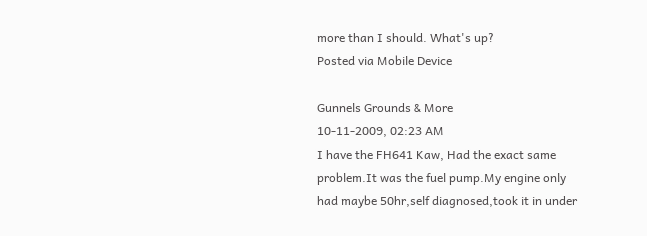more than I should. What's up?
Posted via Mobile Device

Gunnels Grounds & More
10-11-2009, 02:23 AM
I have the FH641 Kaw, Had the exact same problem.It was the fuel pump.My engine only had maybe 50hr,self diagnosed,took it in under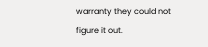warranty they could not figure it out.